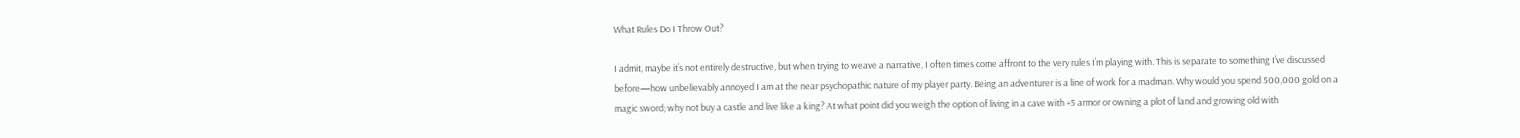What Rules Do I Throw Out?

I admit, maybe it’s not entirely destructive, but when trying to weave a narrative, I often times come affront to the very rules I’m playing with. This is separate to something I’ve discussed before—how unbelievably annoyed I am at the near psychopathic nature of my player party. Being an adventurer is a line of work for a madman. Why would you spend 500,000 gold on a magic sword; why not buy a castle and live like a king? At what point did you weigh the option of living in a cave with +5 armor or owning a plot of land and growing old with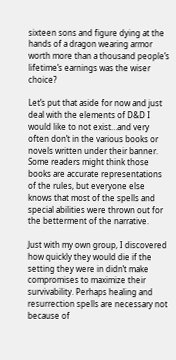sixteen sons and figure dying at the hands of a dragon wearing armor worth more than a thousand people’s lifetime’s earnings was the wiser choice?

Let’s put that aside for now and just deal with the elements of D&D I would like to not exist…and very often don’t in the various books or novels written under their banner. Some readers might think those books are accurate representations of the rules, but everyone else knows that most of the spells and special abilities were thrown out for the betterment of the narrative.

Just with my own group, I discovered how quickly they would die if the setting they were in didn’t make compromises to maximize their survivability. Perhaps healing and resurrection spells are necessary not because of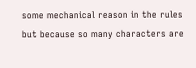some mechanical reason in the rules but because so many characters are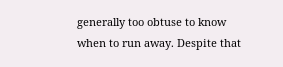generally too obtuse to know when to run away. Despite that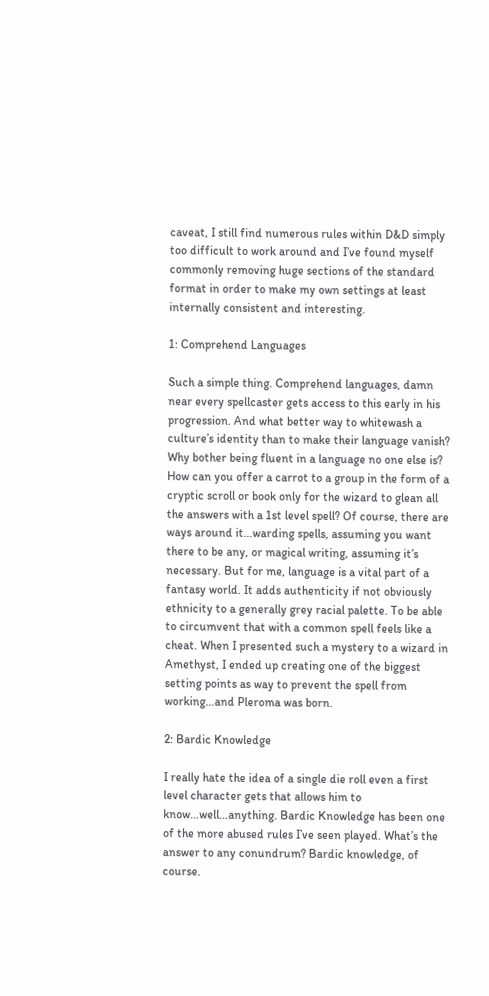caveat, I still find numerous rules within D&D simply too difficult to work around and I’ve found myself commonly removing huge sections of the standard format in order to make my own settings at least internally consistent and interesting.

1: Comprehend Languages

Such a simple thing. Comprehend languages, damn near every spellcaster gets access to this early in his progression. And what better way to whitewash a culture’s identity than to make their language vanish? Why bother being fluent in a language no one else is? How can you offer a carrot to a group in the form of a cryptic scroll or book only for the wizard to glean all the answers with a 1st level spell? Of course, there are ways around it…warding spells, assuming you want there to be any, or magical writing, assuming it’s necessary. But for me, language is a vital part of a fantasy world. It adds authenticity if not obviously ethnicity to a generally grey racial palette. To be able to circumvent that with a common spell feels like a cheat. When I presented such a mystery to a wizard in Amethyst, I ended up creating one of the biggest setting points as way to prevent the spell from working…and Pleroma was born.

2: Bardic Knowledge

I really hate the idea of a single die roll even a first level character gets that allows him to know…well…anything. Bardic Knowledge has been one of the more abused rules I’ve seen played. What’s the answer to any conundrum? Bardic knowledge, of course.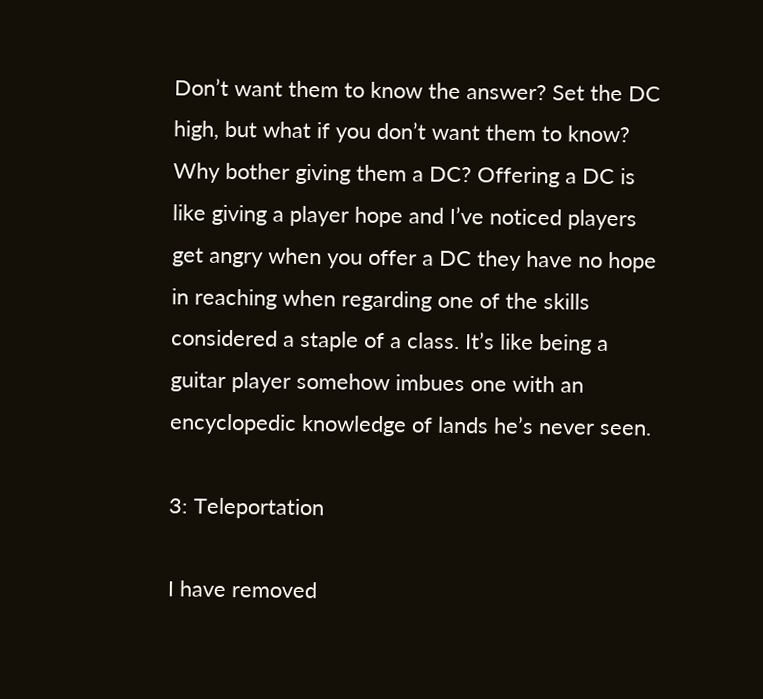Don’t want them to know the answer? Set the DC high, but what if you don’t want them to know? Why bother giving them a DC? Offering a DC is like giving a player hope and I’ve noticed players get angry when you offer a DC they have no hope in reaching when regarding one of the skills considered a staple of a class. It’s like being a guitar player somehow imbues one with an encyclopedic knowledge of lands he’s never seen.

3: Teleportation

I have removed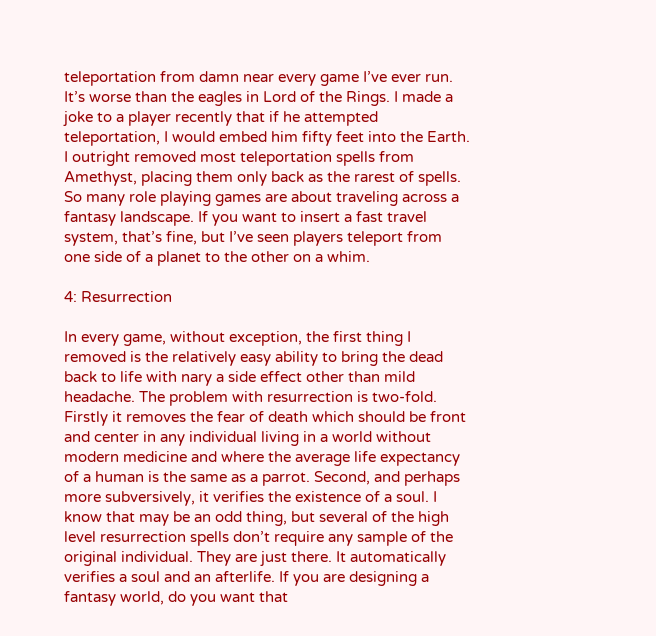teleportation from damn near every game I’ve ever run. It’s worse than the eagles in Lord of the Rings. I made a joke to a player recently that if he attempted teleportation, I would embed him fifty feet into the Earth. I outright removed most teleportation spells from Amethyst, placing them only back as the rarest of spells. So many role playing games are about traveling across a fantasy landscape. If you want to insert a fast travel system, that’s fine, but I’ve seen players teleport from one side of a planet to the other on a whim.

4: Resurrection

In every game, without exception, the first thing I removed is the relatively easy ability to bring the dead back to life with nary a side effect other than mild headache. The problem with resurrection is two-fold. Firstly it removes the fear of death which should be front and center in any individual living in a world without modern medicine and where the average life expectancy of a human is the same as a parrot. Second, and perhaps more subversively, it verifies the existence of a soul. I know that may be an odd thing, but several of the high level resurrection spells don’t require any sample of the original individual. They are just there. It automatically verifies a soul and an afterlife. If you are designing a fantasy world, do you want that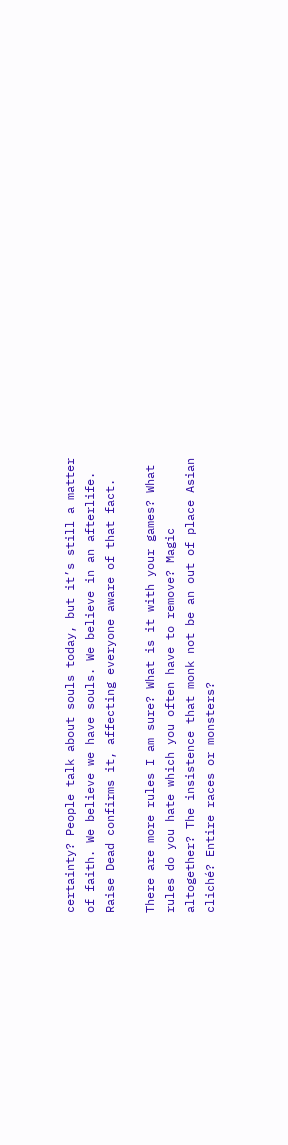certainty? People talk about souls today, but it’s still a matter of faith. We believe we have souls. We believe in an afterlife. Raise Dead confirms it, affecting everyone aware of that fact.

There are more rules I am sure? What is it with your games? What rules do you hate which you often have to remove? Magic altogether? The insistence that monk not be an out of place Asian cliché? Entire races or monsters?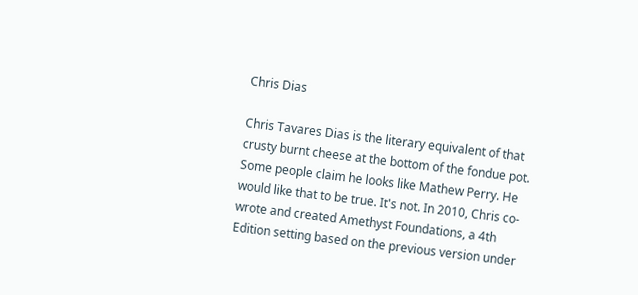Chris Dias

Chris Tavares Dias is the literary equivalent of that crusty burnt cheese at the bottom of the fondue pot. Some people claim he looks like Mathew Perry. He would like that to be true. It's not. In 2010, Chris co-wrote and created Amethyst Foundations, a 4th Edition setting based on the previous version under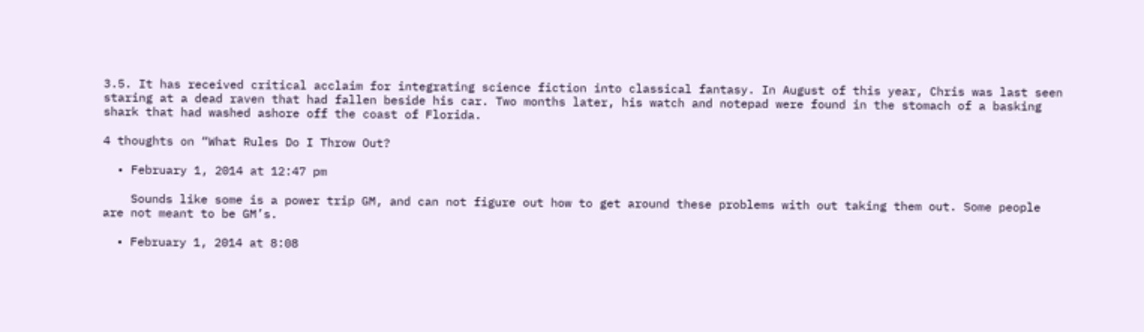3.5. It has received critical acclaim for integrating science fiction into classical fantasy. In August of this year, Chris was last seen staring at a dead raven that had fallen beside his car. Two months later, his watch and notepad were found in the stomach of a basking shark that had washed ashore off the coast of Florida.

4 thoughts on “What Rules Do I Throw Out?

  • February 1, 2014 at 12:47 pm

    Sounds like some is a power trip GM, and can not figure out how to get around these problems with out taking them out. Some people are not meant to be GM’s.

  • February 1, 2014 at 8:08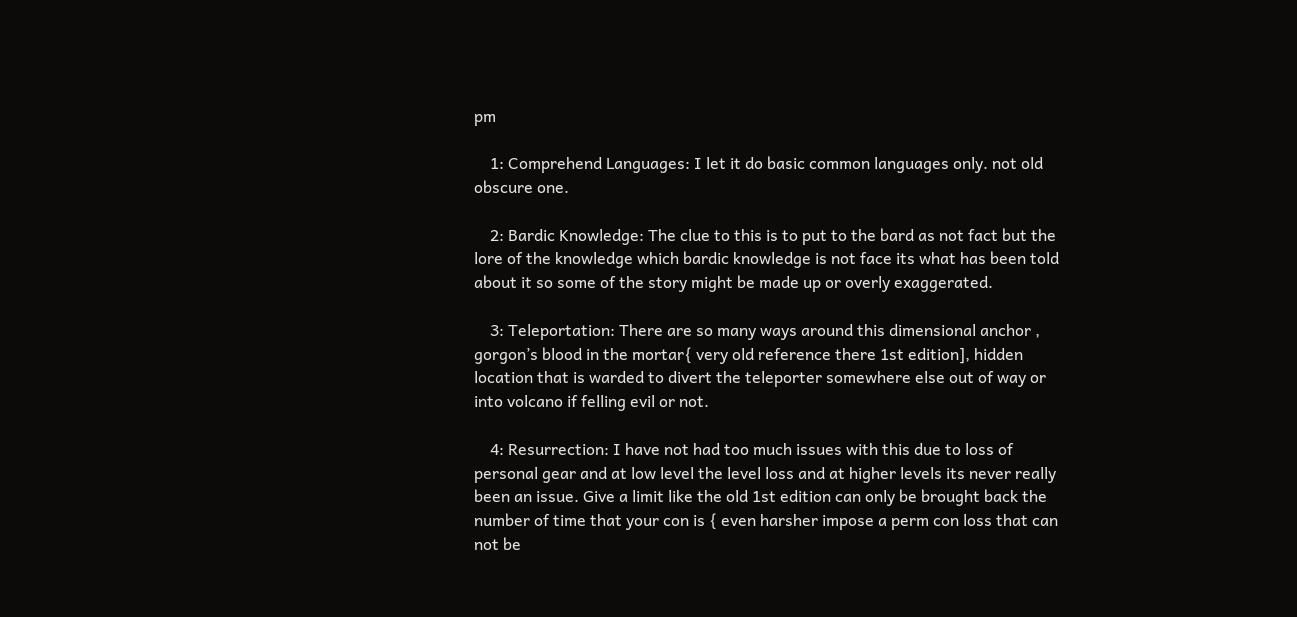pm

    1: Comprehend Languages: I let it do basic common languages only. not old obscure one.

    2: Bardic Knowledge: The clue to this is to put to the bard as not fact but the lore of the knowledge which bardic knowledge is not face its what has been told about it so some of the story might be made up or overly exaggerated.

    3: Teleportation: There are so many ways around this dimensional anchor , gorgon’s blood in the mortar{ very old reference there 1st edition], hidden location that is warded to divert the teleporter somewhere else out of way or into volcano if felling evil or not.

    4: Resurrection: I have not had too much issues with this due to loss of personal gear and at low level the level loss and at higher levels its never really been an issue. Give a limit like the old 1st edition can only be brought back the number of time that your con is { even harsher impose a perm con loss that can not be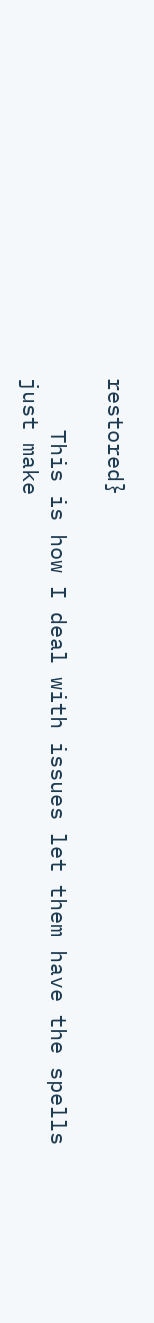restored}

    This is how I deal with issues let them have the spells just make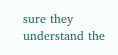sure they understand the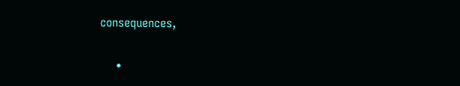consequences,

    •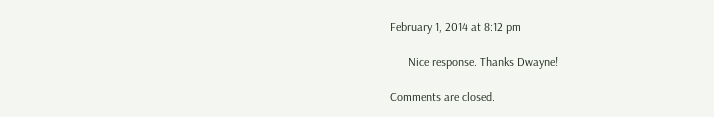February 1, 2014 at 8:12 pm

      Nice response. Thanks Dwayne!

Comments are closed.